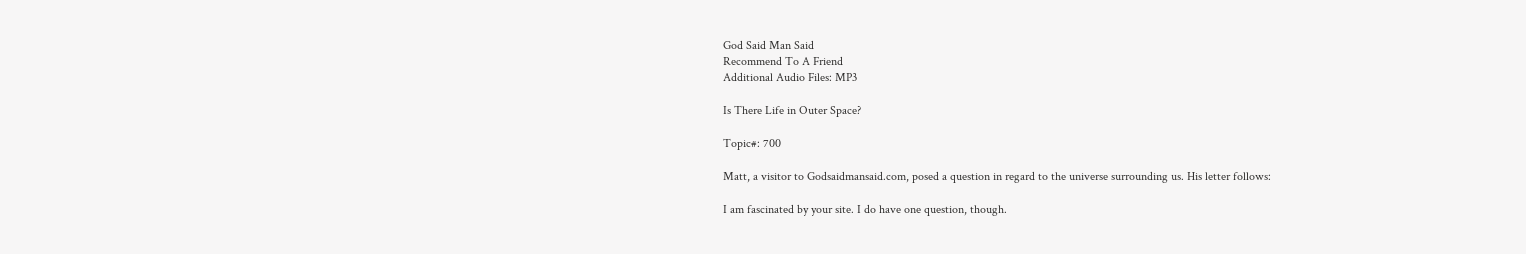God Said Man Said
Recommend To A Friend
Additional Audio Files: MP3

Is There Life in Outer Space?

Topic#: 700

Matt, a visitor to Godsaidmansaid.com, posed a question in regard to the universe surrounding us. His letter follows:

I am fascinated by your site. I do have one question, though.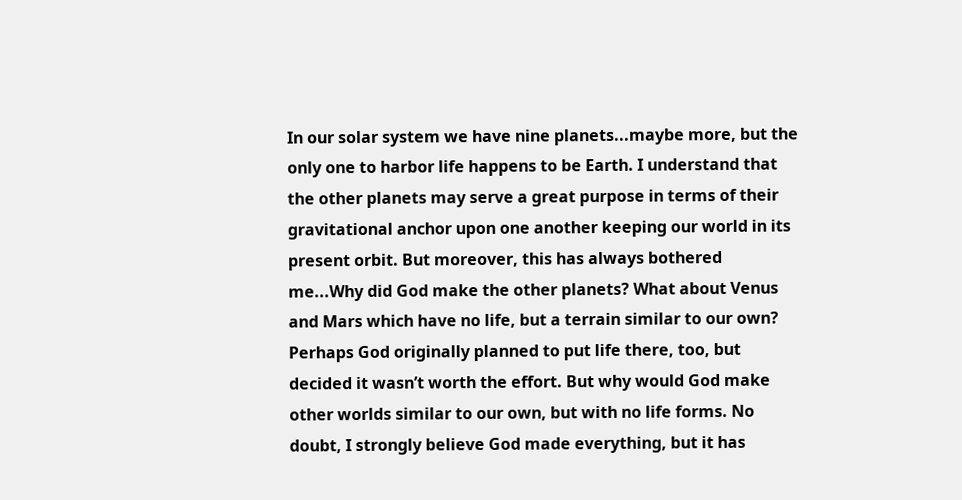In our solar system we have nine planets...maybe more, but the only one to harbor life happens to be Earth. I understand that the other planets may serve a great purpose in terms of their gravitational anchor upon one another keeping our world in its present orbit. But moreover, this has always bothered me...Why did God make the other planets? What about Venus and Mars which have no life, but a terrain similar to our own? Perhaps God originally planned to put life there, too, but decided it wasn’t worth the effort. But why would God make other worlds similar to our own, but with no life forms. No doubt, I strongly believe God made everything, but it has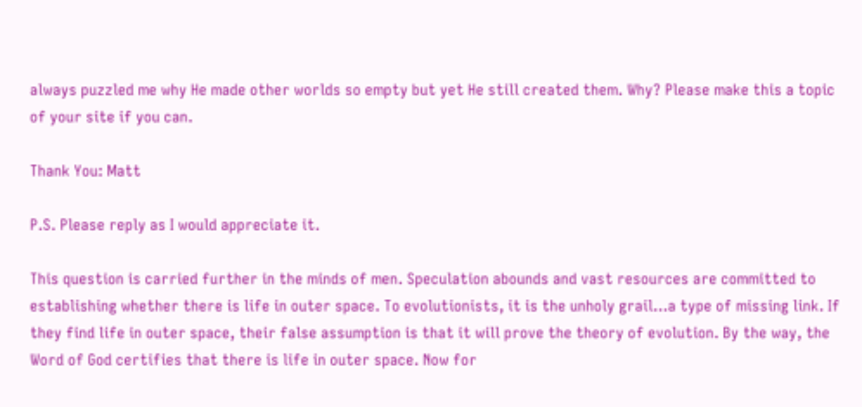always puzzled me why He made other worlds so empty but yet He still created them. Why? Please make this a topic of your site if you can.

Thank You: Matt

P.S. Please reply as I would appreciate it.

This question is carried further in the minds of men. Speculation abounds and vast resources are committed to establishing whether there is life in outer space. To evolutionists, it is the unholy grail...a type of missing link. If they find life in outer space, their false assumption is that it will prove the theory of evolution. By the way, the Word of God certifies that there is life in outer space. Now for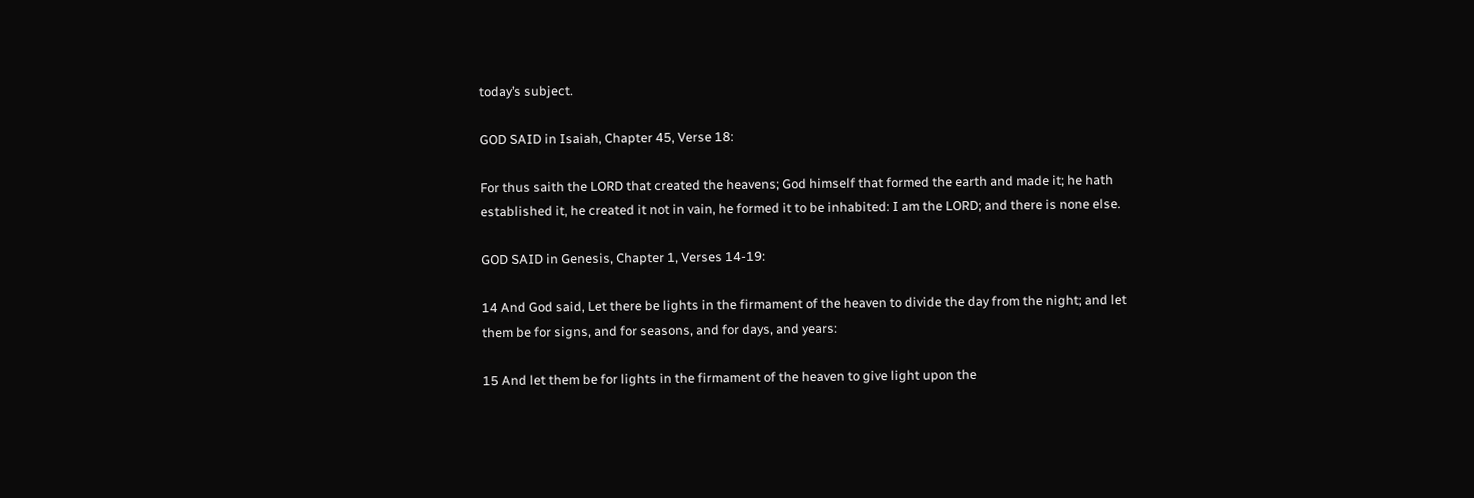today’s subject.

GOD SAID in Isaiah, Chapter 45, Verse 18:

For thus saith the LORD that created the heavens; God himself that formed the earth and made it; he hath established it, he created it not in vain, he formed it to be inhabited: I am the LORD; and there is none else.

GOD SAID in Genesis, Chapter 1, Verses 14-19:

14 And God said, Let there be lights in the firmament of the heaven to divide the day from the night; and let them be for signs, and for seasons, and for days, and years:

15 And let them be for lights in the firmament of the heaven to give light upon the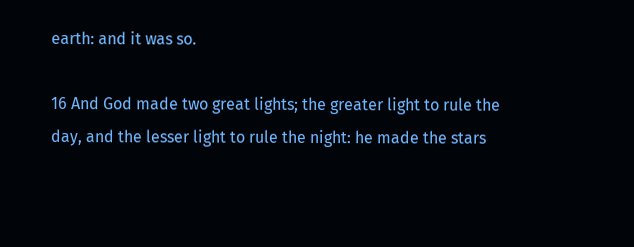earth: and it was so.

16 And God made two great lights; the greater light to rule the day, and the lesser light to rule the night: he made the stars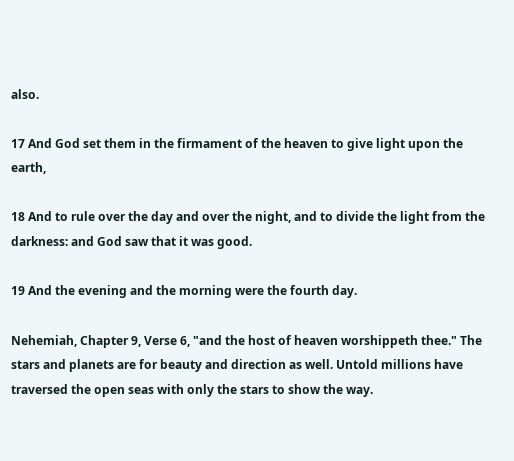also.

17 And God set them in the firmament of the heaven to give light upon the earth,

18 And to rule over the day and over the night, and to divide the light from the darkness: and God saw that it was good.

19 And the evening and the morning were the fourth day.

Nehemiah, Chapter 9, Verse 6, "and the host of heaven worshippeth thee." The stars and planets are for beauty and direction as well. Untold millions have traversed the open seas with only the stars to show the way.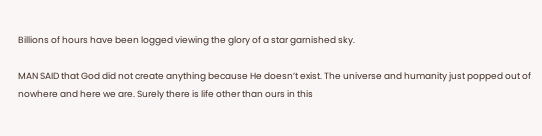Billions of hours have been logged viewing the glory of a star garnished sky.

MAN SAID that God did not create anything because He doesn’t exist. The universe and humanity just popped out of nowhere and here we are. Surely there is life other than ours in this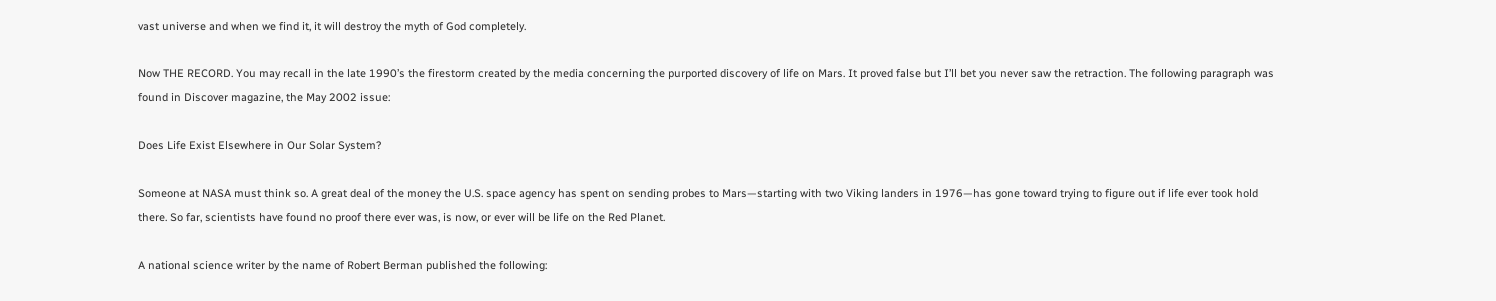vast universe and when we find it, it will destroy the myth of God completely.

Now THE RECORD. You may recall in the late 1990’s the firestorm created by the media concerning the purported discovery of life on Mars. It proved false but I’ll bet you never saw the retraction. The following paragraph was found in Discover magazine, the May 2002 issue:

Does Life Exist Elsewhere in Our Solar System?

Someone at NASA must think so. A great deal of the money the U.S. space agency has spent on sending probes to Mars—starting with two Viking landers in 1976—has gone toward trying to figure out if life ever took hold there. So far, scientists have found no proof there ever was, is now, or ever will be life on the Red Planet.

A national science writer by the name of Robert Berman published the following: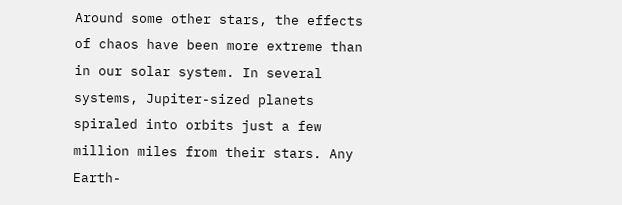Around some other stars, the effects of chaos have been more extreme than in our solar system. In several systems, Jupiter-sized planets spiraled into orbits just a few million miles from their stars. Any Earth-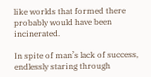like worlds that formed there probably would have been incinerated.

In spite of man’s lack of success, endlessly staring through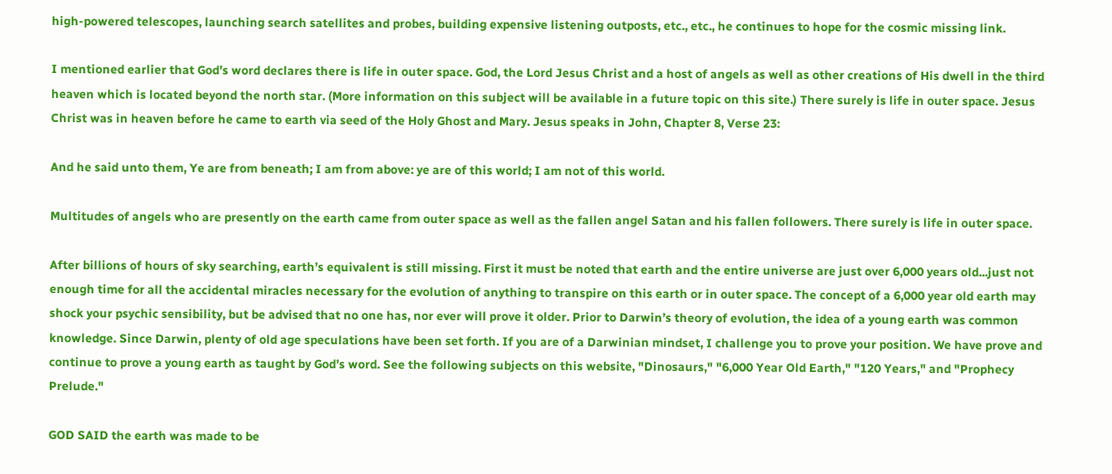high-powered telescopes, launching search satellites and probes, building expensive listening outposts, etc., etc., he continues to hope for the cosmic missing link.

I mentioned earlier that God’s word declares there is life in outer space. God, the Lord Jesus Christ and a host of angels as well as other creations of His dwell in the third heaven which is located beyond the north star. (More information on this subject will be available in a future topic on this site.) There surely is life in outer space. Jesus Christ was in heaven before he came to earth via seed of the Holy Ghost and Mary. Jesus speaks in John, Chapter 8, Verse 23:

And he said unto them, Ye are from beneath; I am from above: ye are of this world; I am not of this world.

Multitudes of angels who are presently on the earth came from outer space as well as the fallen angel Satan and his fallen followers. There surely is life in outer space.

After billions of hours of sky searching, earth’s equivalent is still missing. First it must be noted that earth and the entire universe are just over 6,000 years old...just not enough time for all the accidental miracles necessary for the evolution of anything to transpire on this earth or in outer space. The concept of a 6,000 year old earth may shock your psychic sensibility, but be advised that no one has, nor ever will prove it older. Prior to Darwin’s theory of evolution, the idea of a young earth was common knowledge. Since Darwin, plenty of old age speculations have been set forth. If you are of a Darwinian mindset, I challenge you to prove your position. We have prove and continue to prove a young earth as taught by God’s word. See the following subjects on this website, "Dinosaurs," "6,000 Year Old Earth," "120 Years," and "Prophecy Prelude."

GOD SAID the earth was made to be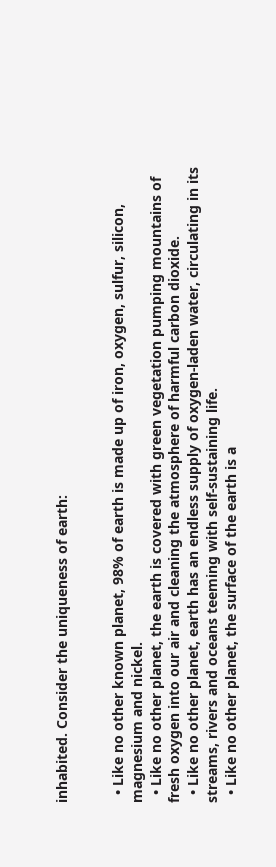inhabited. Consider the uniqueness of earth:


  • Like no other known planet, 98% of earth is made up of iron, oxygen, sulfur, silicon, magnesium and nickel.
  • Like no other planet, the earth is covered with green vegetation pumping mountains of fresh oxygen into our air and cleaning the atmosphere of harmful carbon dioxide.
  • Like no other planet, earth has an endless supply of oxygen-laden water, circulating in its streams, rivers and oceans teeming with self-sustaining life.
  • Like no other planet, the surface of the earth is a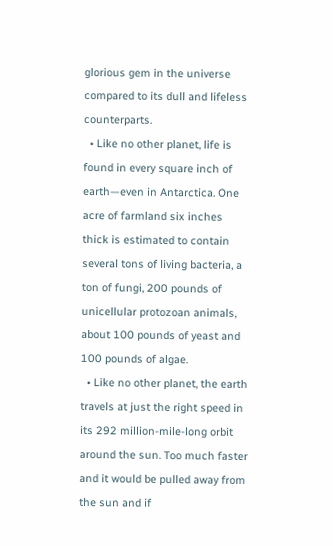glorious gem in the universe compared to its dull and lifeless counterparts.
  • Like no other planet, life is found in every square inch of earth—even in Antarctica. One acre of farmland six inches thick is estimated to contain several tons of living bacteria, a ton of fungi, 200 pounds of unicellular protozoan animals, about 100 pounds of yeast and 100 pounds of algae.
  • Like no other planet, the earth travels at just the right speed in its 292 million-mile-long orbit around the sun. Too much faster and it would be pulled away from the sun and if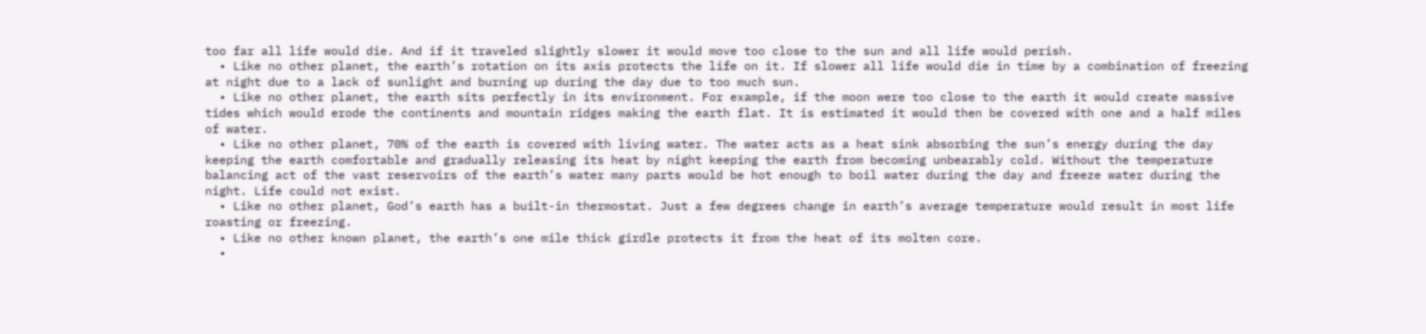too far all life would die. And if it traveled slightly slower it would move too close to the sun and all life would perish.
  • Like no other planet, the earth’s rotation on its axis protects the life on it. If slower all life would die in time by a combination of freezing at night due to a lack of sunlight and burning up during the day due to too much sun.
  • Like no other planet, the earth sits perfectly in its environment. For example, if the moon were too close to the earth it would create massive tides which would erode the continents and mountain ridges making the earth flat. It is estimated it would then be covered with one and a half miles of water.
  • Like no other planet, 70% of the earth is covered with living water. The water acts as a heat sink absorbing the sun’s energy during the day keeping the earth comfortable and gradually releasing its heat by night keeping the earth from becoming unbearably cold. Without the temperature balancing act of the vast reservoirs of the earth’s water many parts would be hot enough to boil water during the day and freeze water during the night. Life could not exist.
  • Like no other planet, God’s earth has a built-in thermostat. Just a few degrees change in earth’s average temperature would result in most life roasting or freezing.
  • Like no other known planet, the earth’s one mile thick girdle protects it from the heat of its molten core.
  •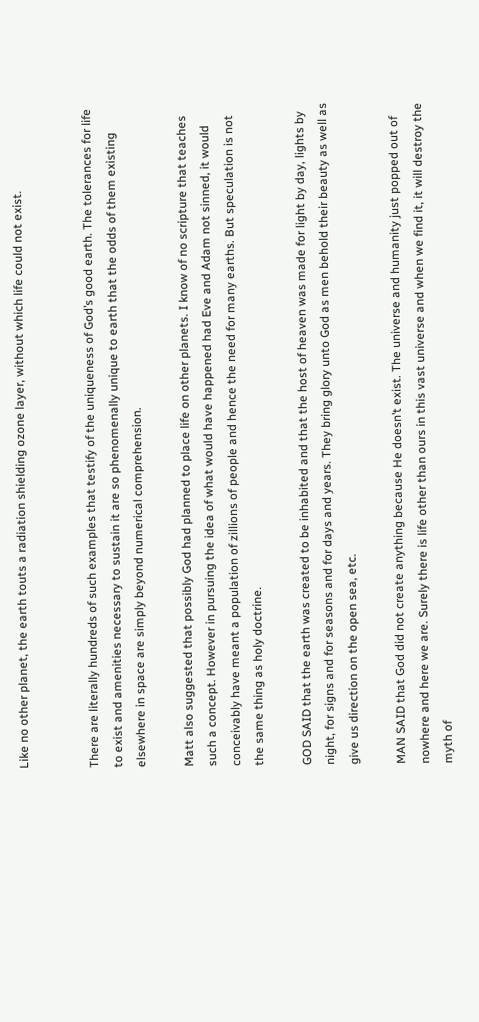Like no other planet, the earth touts a radiation shielding ozone layer, without which life could not exist.


There are literally hundreds of such examples that testify of the uniqueness of God’s good earth. The tolerances for life to exist and amenities necessary to sustain it are so phenomenally unique to earth that the odds of them existing elsewhere in space are simply beyond numerical comprehension.

Matt also suggested that possibly God had planned to place life on other planets. I know of no scripture that teaches such a concept. However in pursuing the idea of what would have happened had Eve and Adam not sinned, it would conceivably have meant a population of zillions of people and hence the need for many earths. But speculation is not the same thing as holy doctrine.

GOD SAID that the earth was created to be inhabited and that the host of heaven was made for light by day, lights by night, for signs and for seasons and for days and years. They bring glory unto God as men behold their beauty as well as give us direction on the open sea, etc.

MAN SAID that God did not create anything because He doesn’t exist. The universe and humanity just popped out of nowhere and here we are. Surely there is life other than ours in this vast universe and when we find it, it will destroy the myth of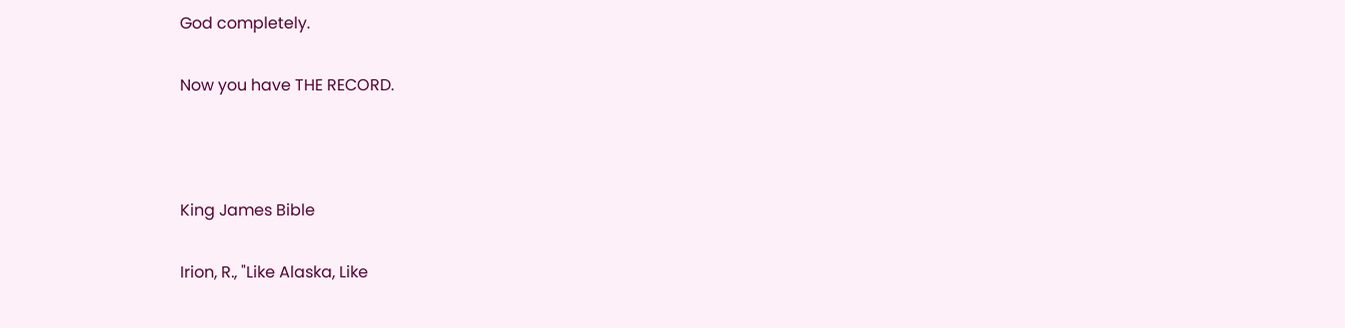God completely.

Now you have THE RECORD.



King James Bible

Irion, R., "Like Alaska, Like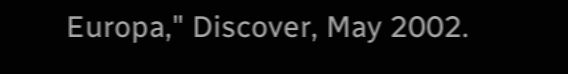Europa," Discover, May 2002.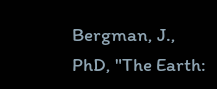Bergman, J., PhD, "The Earth: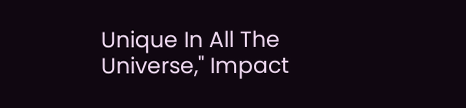Unique In All The Universe," Impact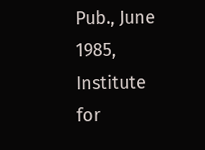Pub., June 1985, Institute for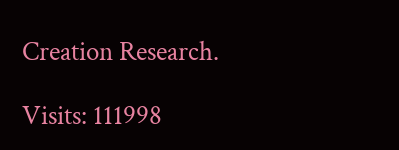Creation Research.

Visits: 111998